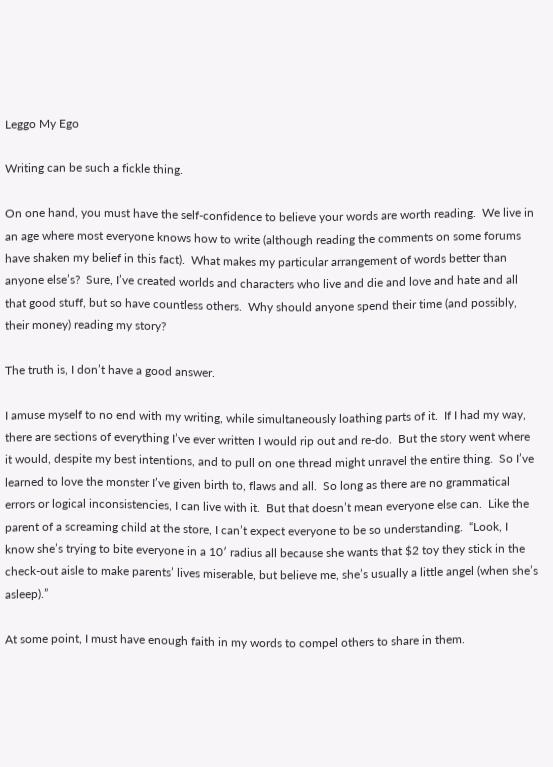Leggo My Ego

Writing can be such a fickle thing.

On one hand, you must have the self-confidence to believe your words are worth reading.  We live in an age where most everyone knows how to write (although reading the comments on some forums have shaken my belief in this fact).  What makes my particular arrangement of words better than anyone else’s?  Sure, I’ve created worlds and characters who live and die and love and hate and all that good stuff, but so have countless others.  Why should anyone spend their time (and possibly, their money) reading my story?

The truth is, I don’t have a good answer.

I amuse myself to no end with my writing, while simultaneously loathing parts of it.  If I had my way, there are sections of everything I’ve ever written I would rip out and re-do.  But the story went where it would, despite my best intentions, and to pull on one thread might unravel the entire thing.  So I’ve learned to love the monster I’ve given birth to, flaws and all.  So long as there are no grammatical errors or logical inconsistencies, I can live with it.  But that doesn’t mean everyone else can.  Like the parent of a screaming child at the store, I can’t expect everyone to be so understanding.  “Look, I know she’s trying to bite everyone in a 10′ radius all because she wants that $2 toy they stick in the check-out aisle to make parents’ lives miserable, but believe me, she’s usually a little angel (when she’s asleep).”

At some point, I must have enough faith in my words to compel others to share in them.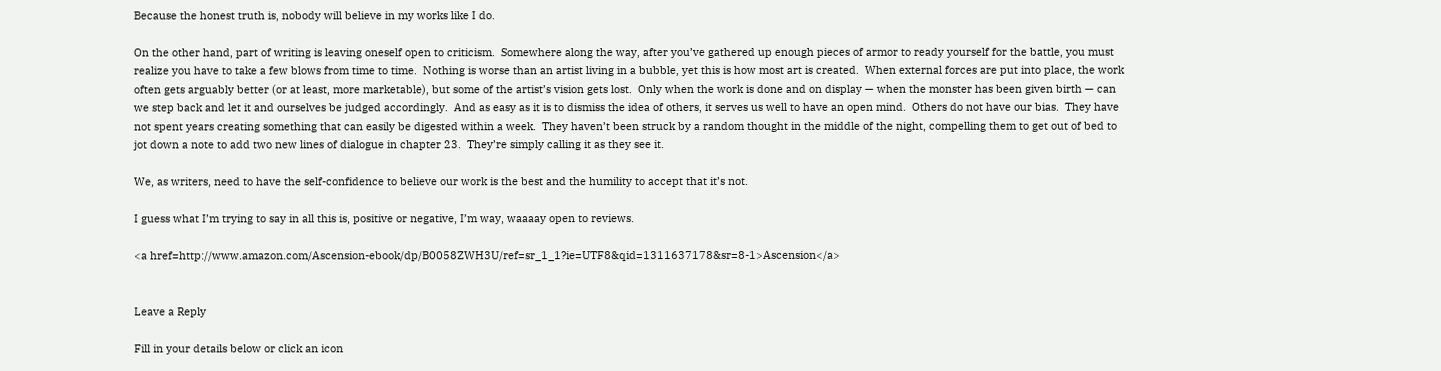Because the honest truth is, nobody will believe in my works like I do.

On the other hand, part of writing is leaving oneself open to criticism.  Somewhere along the way, after you’ve gathered up enough pieces of armor to ready yourself for the battle, you must realize you have to take a few blows from time to time.  Nothing is worse than an artist living in a bubble, yet this is how most art is created.  When external forces are put into place, the work often gets arguably better (or at least, more marketable), but some of the artist’s vision gets lost.  Only when the work is done and on display — when the monster has been given birth — can we step back and let it and ourselves be judged accordingly.  And as easy as it is to dismiss the idea of others, it serves us well to have an open mind.  Others do not have our bias.  They have not spent years creating something that can easily be digested within a week.  They haven’t been struck by a random thought in the middle of the night, compelling them to get out of bed to jot down a note to add two new lines of dialogue in chapter 23.  They’re simply calling it as they see it.

We, as writers, need to have the self-confidence to believe our work is the best and the humility to accept that it’s not.

I guess what I’m trying to say in all this is, positive or negative, I’m way, waaaay open to reviews.

<a href=http://www.amazon.com/Ascension-ebook/dp/B0058ZWH3U/ref=sr_1_1?ie=UTF8&qid=1311637178&sr=8-1>Ascension</a>


Leave a Reply

Fill in your details below or click an icon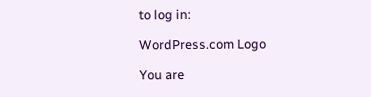to log in:

WordPress.com Logo

You are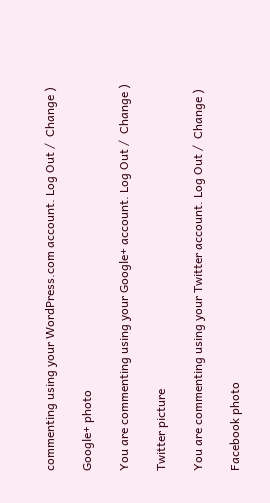commenting using your WordPress.com account. Log Out /  Change )

Google+ photo

You are commenting using your Google+ account. Log Out /  Change )

Twitter picture

You are commenting using your Twitter account. Log Out /  Change )

Facebook photo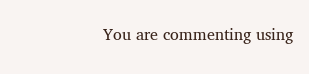You are commenting using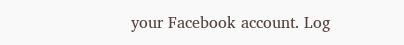your Facebook account. Log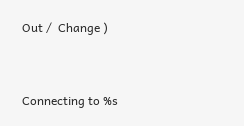Out /  Change )


Connecting to %s